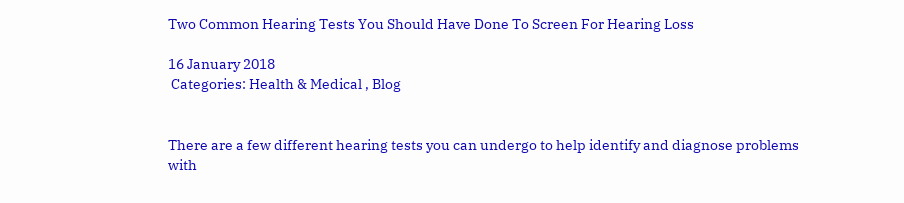Two Common Hearing Tests You Should Have Done To Screen For Hearing Loss

16 January 2018
 Categories: Health & Medical , Blog


There are a few different hearing tests you can undergo to help identify and diagnose problems with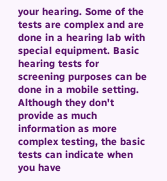your hearing. Some of the tests are complex and are done in a hearing lab with special equipment. Basic hearing tests for screening purposes can be done in a mobile setting. Although they don't provide as much information as more complex testing, the basic tests can indicate when you have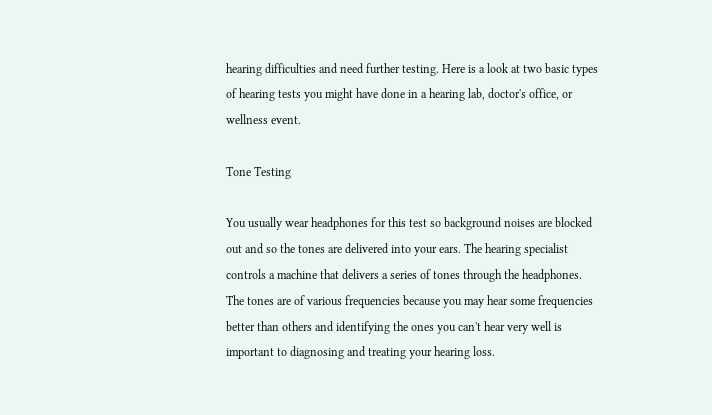hearing difficulties and need further testing. Here is a look at two basic types of hearing tests you might have done in a hearing lab, doctor's office, or wellness event.

Tone Testing

You usually wear headphones for this test so background noises are blocked out and so the tones are delivered into your ears. The hearing specialist controls a machine that delivers a series of tones through the headphones. The tones are of various frequencies because you may hear some frequencies better than others and identifying the ones you can't hear very well is important to diagnosing and treating your hearing loss.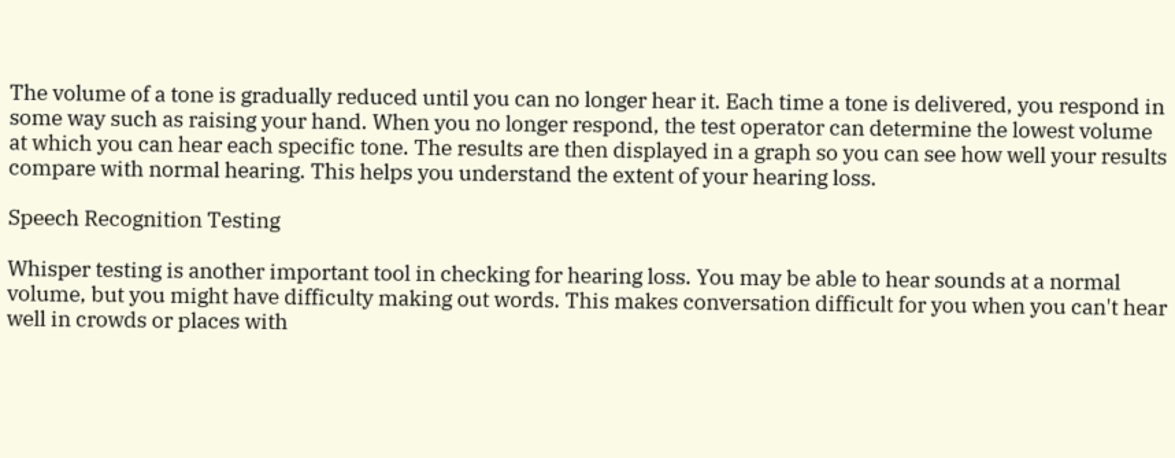The volume of a tone is gradually reduced until you can no longer hear it. Each time a tone is delivered, you respond in some way such as raising your hand. When you no longer respond, the test operator can determine the lowest volume at which you can hear each specific tone. The results are then displayed in a graph so you can see how well your results compare with normal hearing. This helps you understand the extent of your hearing loss.

Speech Recognition Testing

Whisper testing is another important tool in checking for hearing loss. You may be able to hear sounds at a normal volume, but you might have difficulty making out words. This makes conversation difficult for you when you can't hear well in crowds or places with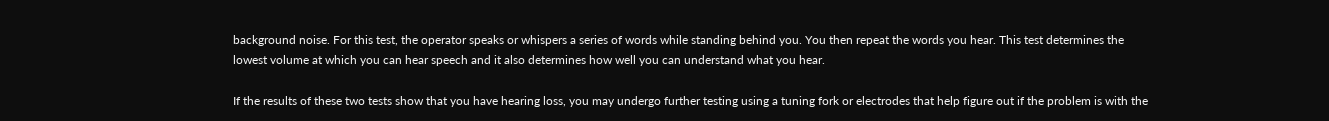background noise. For this test, the operator speaks or whispers a series of words while standing behind you. You then repeat the words you hear. This test determines the lowest volume at which you can hear speech and it also determines how well you can understand what you hear.

If the results of these two tests show that you have hearing loss, you may undergo further testing using a tuning fork or electrodes that help figure out if the problem is with the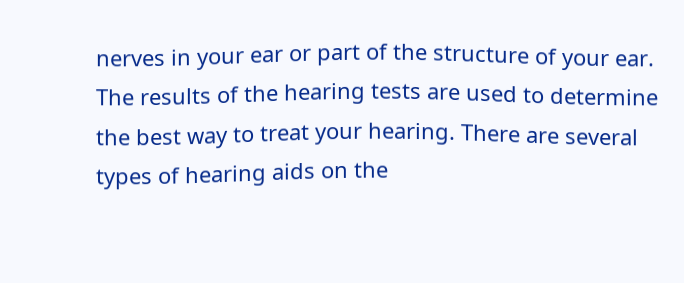nerves in your ear or part of the structure of your ear. The results of the hearing tests are used to determine the best way to treat your hearing. There are several types of hearing aids on the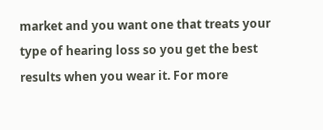market and you want one that treats your type of hearing loss so you get the best results when you wear it. For more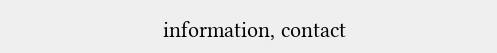information, contact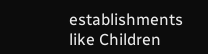establishments like Children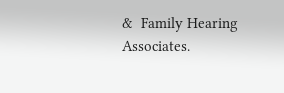&  Family Hearing Associates.